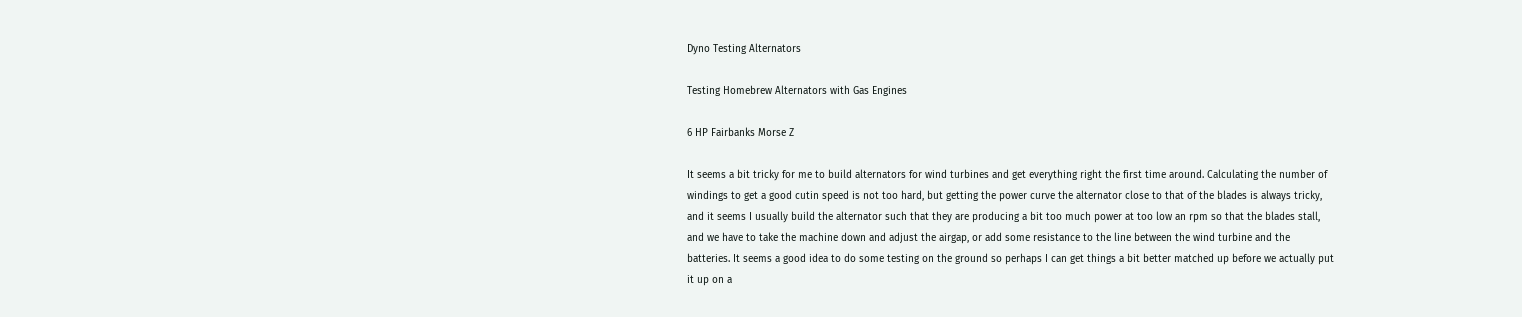Dyno Testing Alternators

Testing Homebrew Alternators with Gas Engines

6 HP Fairbanks Morse Z

It seems a bit tricky for me to build alternators for wind turbines and get everything right the first time around. Calculating the number of windings to get a good cutin speed is not too hard, but getting the power curve the alternator close to that of the blades is always tricky, and it seems I usually build the alternator such that they are producing a bit too much power at too low an rpm so that the blades stall, and we have to take the machine down and adjust the airgap, or add some resistance to the line between the wind turbine and the batteries. It seems a good idea to do some testing on the ground so perhaps I can get things a bit better matched up before we actually put it up on a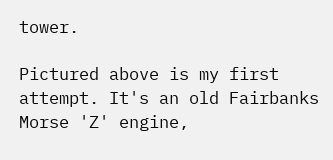tower.

Pictured above is my first attempt. It's an old Fairbanks Morse 'Z' engine,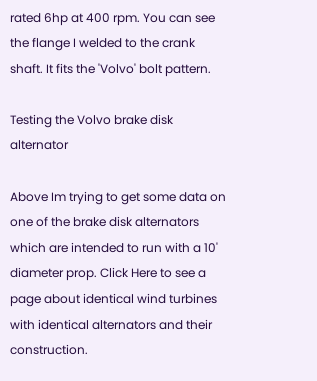rated 6hp at 400 rpm. You can see the flange I welded to the crank shaft. It fits the 'Volvo' bolt pattern.

Testing the Volvo brake disk alternator

Above Im trying to get some data on one of the brake disk alternators which are intended to run with a 10' diameter prop. Click Here to see a page about identical wind turbines with identical alternators and their construction.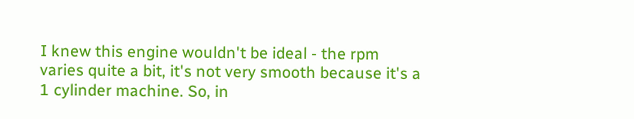I knew this engine wouldn't be ideal - the rpm varies quite a bit, it's not very smooth because it's a 1 cylinder machine. So, in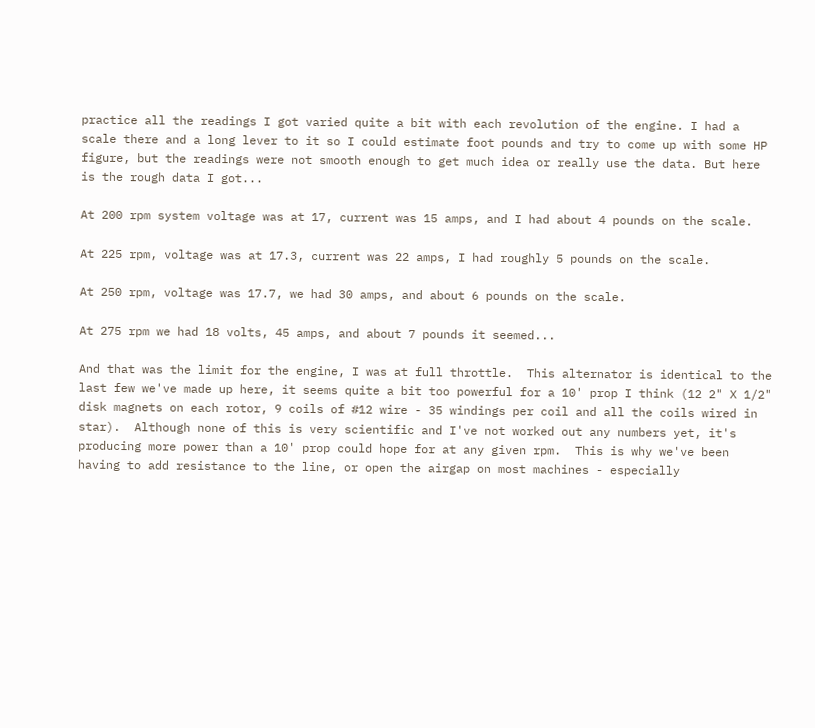practice all the readings I got varied quite a bit with each revolution of the engine. I had a scale there and a long lever to it so I could estimate foot pounds and try to come up with some HP figure, but the readings were not smooth enough to get much idea or really use the data. But here is the rough data I got...

At 200 rpm system voltage was at 17, current was 15 amps, and I had about 4 pounds on the scale.

At 225 rpm, voltage was at 17.3, current was 22 amps, I had roughly 5 pounds on the scale.

At 250 rpm, voltage was 17.7, we had 30 amps, and about 6 pounds on the scale.

At 275 rpm we had 18 volts, 45 amps, and about 7 pounds it seemed...

And that was the limit for the engine, I was at full throttle.  This alternator is identical to the last few we've made up here, it seems quite a bit too powerful for a 10' prop I think (12 2" X 1/2" disk magnets on each rotor, 9 coils of #12 wire - 35 windings per coil and all the coils wired in star).  Although none of this is very scientific and I've not worked out any numbers yet, it's producing more power than a 10' prop could hope for at any given rpm.  This is why we've been having to add resistance to the line, or open the airgap on most machines - especially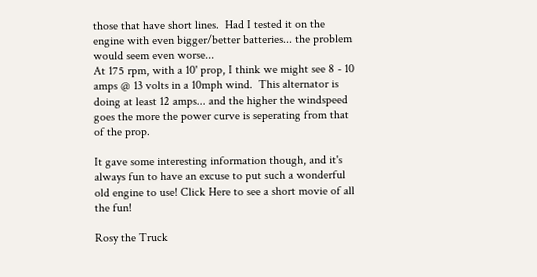those that have short lines.  Had I tested it on the engine with even bigger/better batteries... the problem would seem even worse...
At 175 rpm, with a 10' prop, I think we might see 8 - 10 amps @ 13 volts in a 10mph wind.  This alternator is doing at least 12 amps... and the higher the windspeed goes the more the power curve is seperating from that of the prop.

It gave some interesting information though, and it's always fun to have an excuse to put such a wonderful old engine to use! Click Here to see a short movie of all the fun!

Rosy the Truck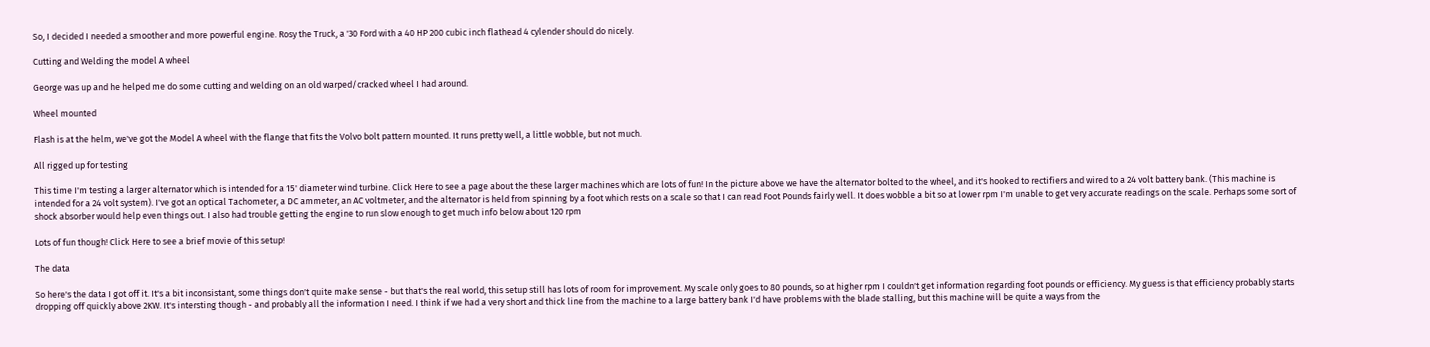So, I decided I needed a smoother and more powerful engine. Rosy the Truck, a '30 Ford with a 40 HP 200 cubic inch flathead 4 cylender should do nicely.

Cutting and Welding the model A wheel

George was up and he helped me do some cutting and welding on an old warped/cracked wheel I had around.

Wheel mounted

Flash is at the helm, we've got the Model A wheel with the flange that fits the Volvo bolt pattern mounted. It runs pretty well, a little wobble, but not much.

All rigged up for testing

This time I'm testing a larger alternator which is intended for a 15' diameter wind turbine. Click Here to see a page about the these larger machines which are lots of fun! In the picture above we have the alternator bolted to the wheel, and it's hooked to rectifiers and wired to a 24 volt battery bank. (This machine is intended for a 24 volt system). I've got an optical Tachometer, a DC ammeter, an AC voltmeter, and the alternator is held from spinning by a foot which rests on a scale so that I can read Foot Pounds fairly well. It does wobble a bit so at lower rpm I'm unable to get very accurate readings on the scale. Perhaps some sort of shock absorber would help even things out. I also had trouble getting the engine to run slow enough to get much info below about 120 rpm

Lots of fun though! Click Here to see a brief movie of this setup!

The data

So here's the data I got off it. It's a bit inconsistant, some things don't quite make sense - but that's the real world, this setup still has lots of room for improvement. My scale only goes to 80 pounds, so at higher rpm I couldn't get information regarding foot pounds or efficiency. My guess is that efficiency probably starts dropping off quickly above 2KW. It's intersting though - and probably all the information I need. I think if we had a very short and thick line from the machine to a large battery bank I'd have problems with the blade stalling, but this machine will be quite a ways from the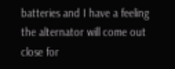batteries and I have a feeling the alternator will come out close for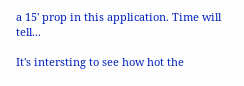a 15' prop in this application. Time will tell...

It's intersting to see how hot the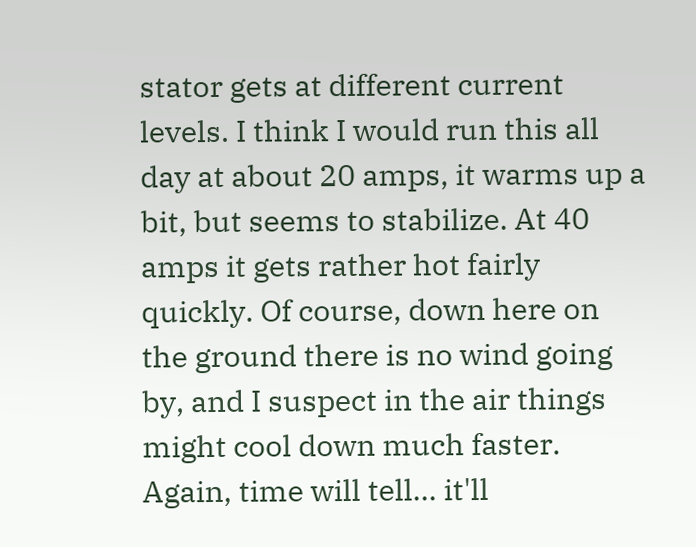stator gets at different current levels. I think I would run this all day at about 20 amps, it warms up a bit, but seems to stabilize. At 40 amps it gets rather hot fairly quickly. Of course, down here on the ground there is no wind going by, and I suspect in the air things might cool down much faster. Again, time will tell... it'll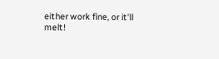either work fine, or it'll melt!